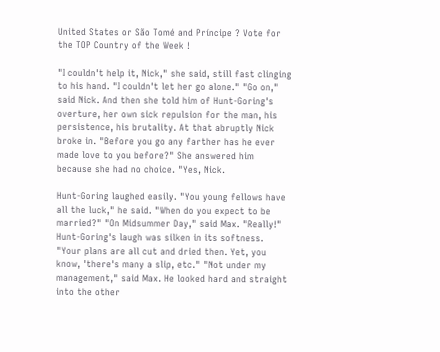United States or São Tomé and Príncipe ? Vote for the TOP Country of the Week !

"I couldn't help it, Nick," she said, still fast clinging to his hand. "I couldn't let her go alone." "Go on," said Nick. And then she told him of Hunt-Goring's overture, her own sick repulsion for the man, his persistence, his brutality. At that abruptly Nick broke in. "Before you go any farther has he ever made love to you before?" She answered him because she had no choice. "Yes, Nick.

Hunt-Goring laughed easily. "You young fellows have all the luck," he said. "When do you expect to be married?" "On Midsummer Day," said Max. "Really!" Hunt-Goring's laugh was silken in its softness. "Your plans are all cut and dried then. Yet, you know, 'there's many a slip, etc." "Not under my management," said Max. He looked hard and straight into the other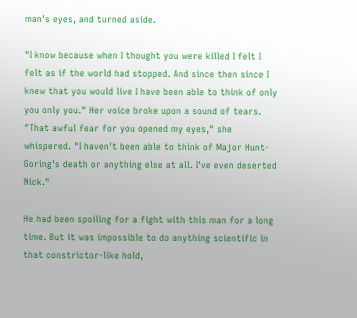man's eyes, and turned aside.

"I know because when I thought you were killed I felt I felt as if the world had stopped. And since then since I knew that you would live I have been able to think of only you only you." Her voice broke upon a sound of tears. "That awful fear for you opened my eyes," she whispered. "I haven't been able to think of Major Hunt-Goring's death or anything else at all. I've even deserted Nick."

He had been spoiling for a fight with this man for a long time. But it was impossible to do anything scientific in that constrictor-like hold,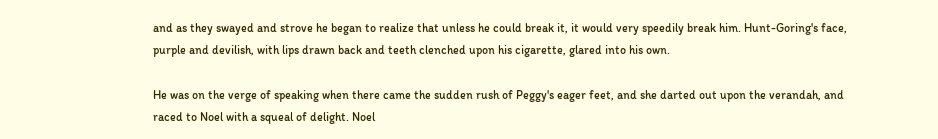and as they swayed and strove he began to realize that unless he could break it, it would very speedily break him. Hunt-Goring's face, purple and devilish, with lips drawn back and teeth clenched upon his cigarette, glared into his own.

He was on the verge of speaking when there came the sudden rush of Peggy's eager feet, and she darted out upon the verandah, and raced to Noel with a squeal of delight. Noel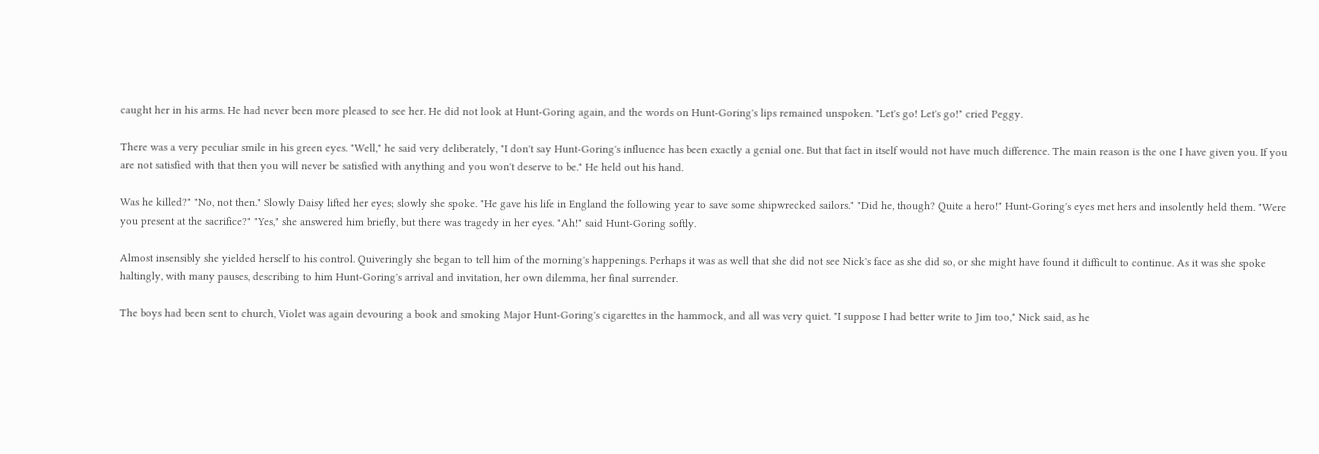caught her in his arms. He had never been more pleased to see her. He did not look at Hunt-Goring again, and the words on Hunt-Goring's lips remained unspoken. "Let's go! Let's go!" cried Peggy.

There was a very peculiar smile in his green eyes. "Well," he said very deliberately, "I don't say Hunt-Goring's influence has been exactly a genial one. But that fact in itself would not have much difference. The main reason is the one I have given you. If you are not satisfied with that then you will never be satisfied with anything and you won't deserve to be." He held out his hand.

Was he killed?" "No, not then." Slowly Daisy lifted her eyes; slowly she spoke. "He gave his life in England the following year to save some shipwrecked sailors." "Did he, though? Quite a hero!" Hunt-Goring's eyes met hers and insolently held them. "Were you present at the sacrifice?" "Yes," she answered him briefly, but there was tragedy in her eyes. "Ah!" said Hunt-Goring softly.

Almost insensibly she yielded herself to his control. Quiveringly she began to tell him of the morning's happenings. Perhaps it was as well that she did not see Nick's face as she did so, or she might have found it difficult to continue. As it was she spoke haltingly, with many pauses, describing to him Hunt-Goring's arrival and invitation, her own dilemma, her final surrender.

The boys had been sent to church, Violet was again devouring a book and smoking Major Hunt-Goring's cigarettes in the hammock, and all was very quiet. "I suppose I had better write to Jim too," Nick said, as he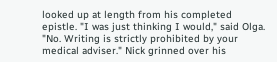looked up at length from his completed epistle. "I was just thinking I would," said Olga. "No. Writing is strictly prohibited by your medical adviser." Nick grinned over his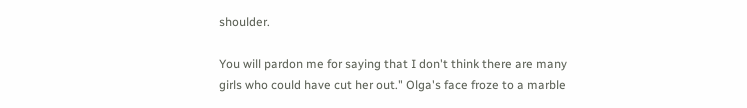shoulder.

You will pardon me for saying that I don't think there are many girls who could have cut her out." Olga's face froze to a marble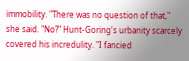immobility. "There was no question of that," she said. "No?" Hunt-Goring's urbanity scarcely covered his incredulity. "I fancied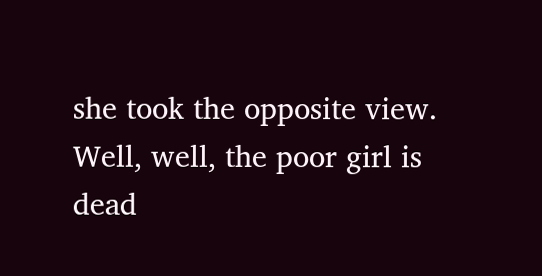she took the opposite view. Well, well, the poor girl is dead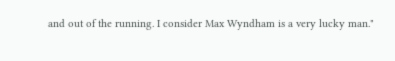and out of the running. I consider Max Wyndham is a very lucky man."